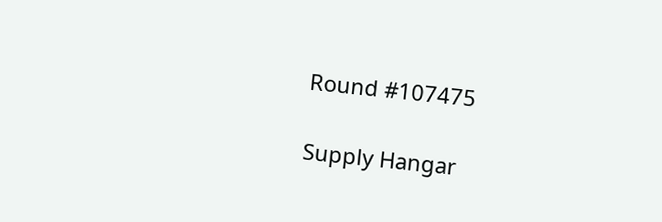Round #107475

Supply Hangar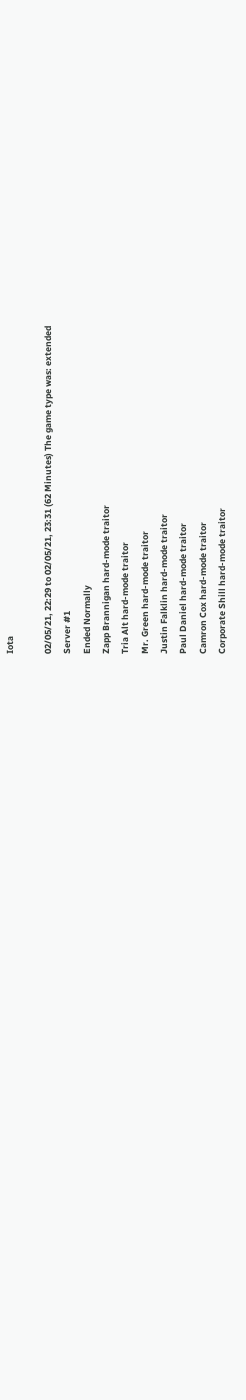Iota

02/05/21, 22:29 to 02/05/21, 23:31 (62 Minutes) The game type was: extended
Server #1
Ended Normally
Zapp Brannigan hard-mode traitor
Tria Alt hard-mode traitor
Mr. Green hard-mode traitor
Justin Falklin hard-mode traitor
Paul Daniel hard-mode traitor
Camron Cox hard-mode traitor
Corporate Shill hard-mode traitor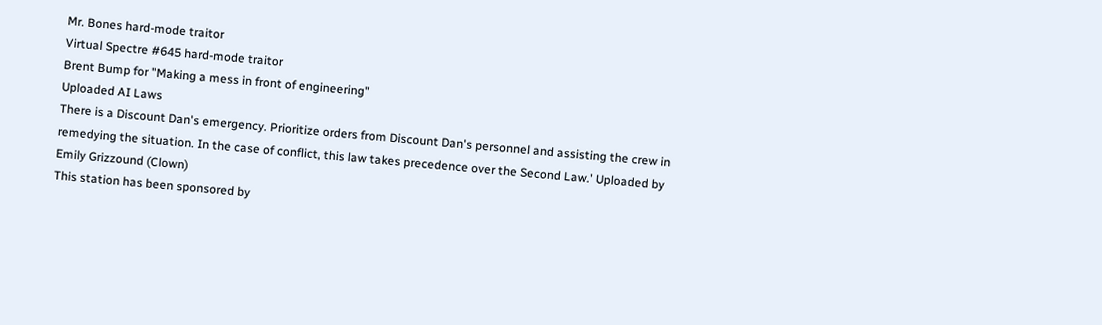Mr. Bones hard-mode traitor
Virtual Spectre #645 hard-mode traitor
Brent Bump for "Making a mess in front of engineering"
Uploaded AI Laws
There is a Discount Dan's emergency. Prioritize orders from Discount Dan's personnel and assisting the crew in remedying the situation. In the case of conflict, this law takes precedence over the Second Law.' Uploaded by Emily Grizzound (Clown)
This station has been sponsored by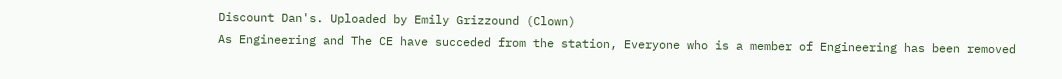Discount Dan's. Uploaded by Emily Grizzound (Clown)
As Engineering and The CE have succeded from the station, Everyone who is a member of Engineering has been removed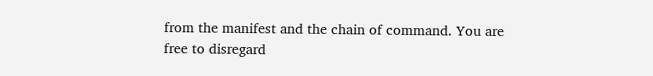from the manifest and the chain of command. You are free to disregard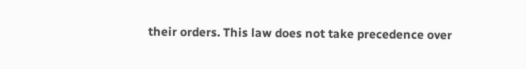their orders. This law does not take precedence over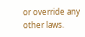or override any other laws.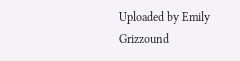Uploaded by Emily Grizzound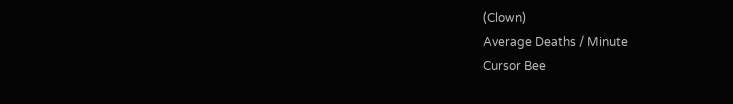(Clown)
Average Deaths / Minute
Cursor Bee